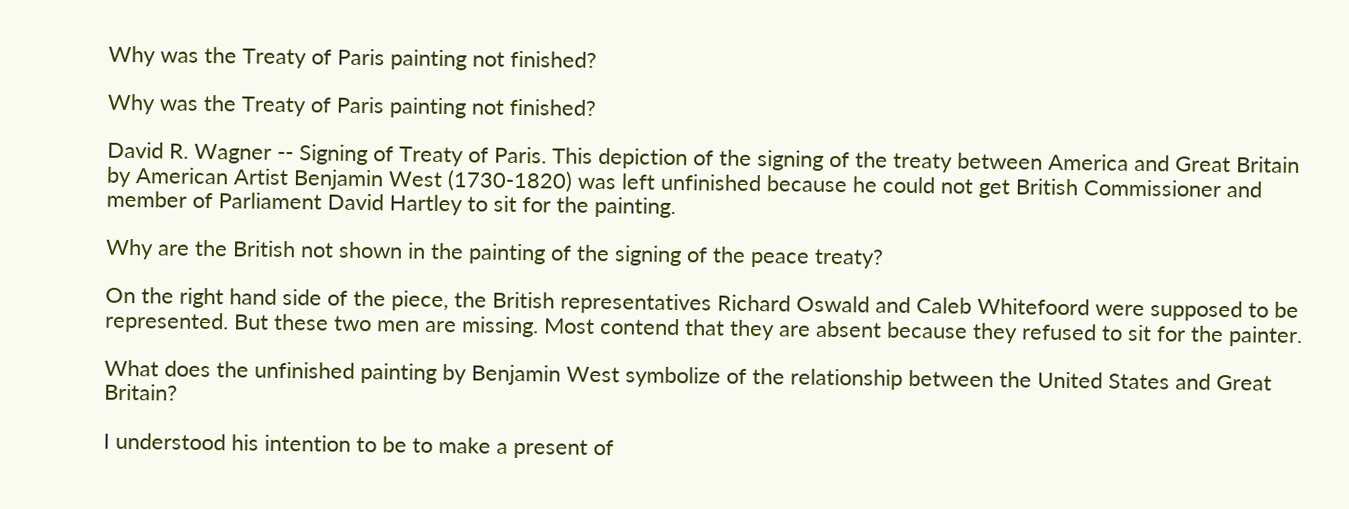Why was the Treaty of Paris painting not finished?

Why was the Treaty of Paris painting not finished?

David R. Wagner -- Signing of Treaty of Paris. This depiction of the signing of the treaty between America and Great Britain by American Artist Benjamin West (1730-1820) was left unfinished because he could not get British Commissioner and member of Parliament David Hartley to sit for the painting.

Why are the British not shown in the painting of the signing of the peace treaty?

On the right hand side of the piece, the British representatives Richard Oswald and Caleb Whitefoord were supposed to be represented. But these two men are missing. Most contend that they are absent because they refused to sit for the painter.

What does the unfinished painting by Benjamin West symbolize of the relationship between the United States and Great Britain?

I understood his intention to be to make a present of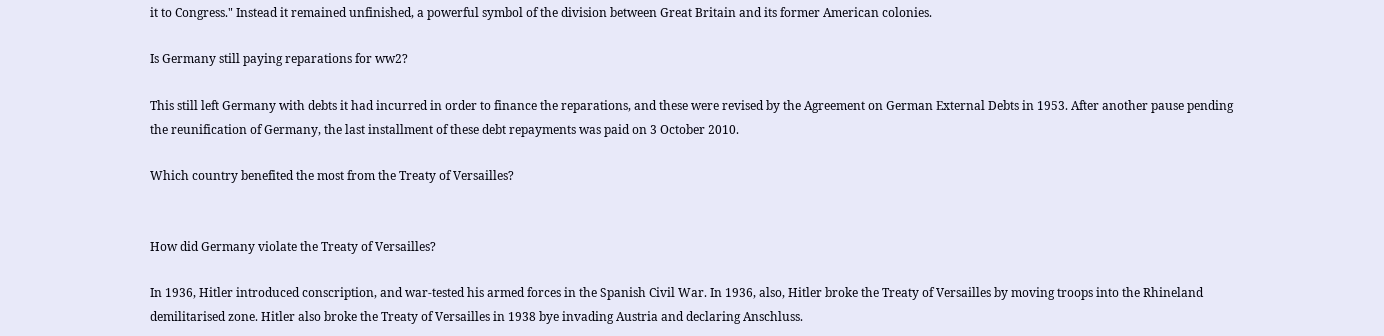it to Congress." Instead it remained unfinished, a powerful symbol of the division between Great Britain and its former American colonies.

Is Germany still paying reparations for ww2?

This still left Germany with debts it had incurred in order to finance the reparations, and these were revised by the Agreement on German External Debts in 1953. After another pause pending the reunification of Germany, the last installment of these debt repayments was paid on 3 October 2010.

Which country benefited the most from the Treaty of Versailles?


How did Germany violate the Treaty of Versailles?

In 1936, Hitler introduced conscription, and war-tested his armed forces in the Spanish Civil War. In 1936, also, Hitler broke the Treaty of Versailles by moving troops into the Rhineland demilitarised zone. Hitler also broke the Treaty of Versailles in 1938 bye invading Austria and declaring Anschluss.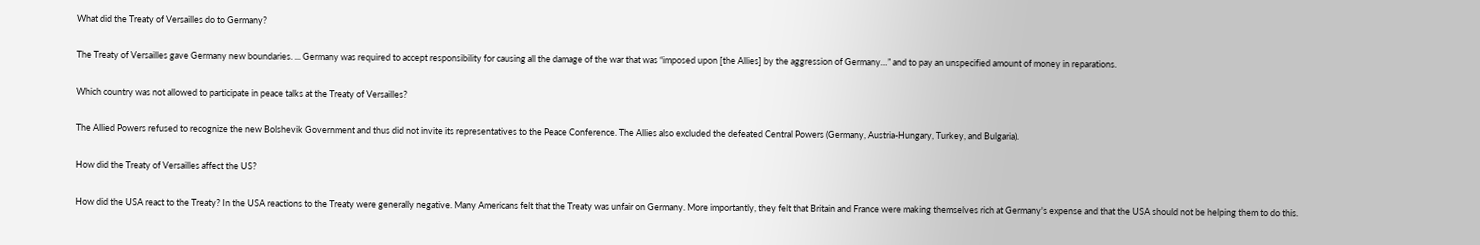What did the Treaty of Versailles do to Germany?

The Treaty of Versailles gave Germany new boundaries. ... Germany was required to accept responsibility for causing all the damage of the war that was “imposed upon [the Allies] by the aggression of Germany…” and to pay an unspecified amount of money in reparations.

Which country was not allowed to participate in peace talks at the Treaty of Versailles?

The Allied Powers refused to recognize the new Bolshevik Government and thus did not invite its representatives to the Peace Conference. The Allies also excluded the defeated Central Powers (Germany, Austria-Hungary, Turkey, and Bulgaria).

How did the Treaty of Versailles affect the US?

How did the USA react to the Treaty? In the USA reactions to the Treaty were generally negative. Many Americans felt that the Treaty was unfair on Germany. More importantly, they felt that Britain and France were making themselves rich at Germany's expense and that the USA should not be helping them to do this.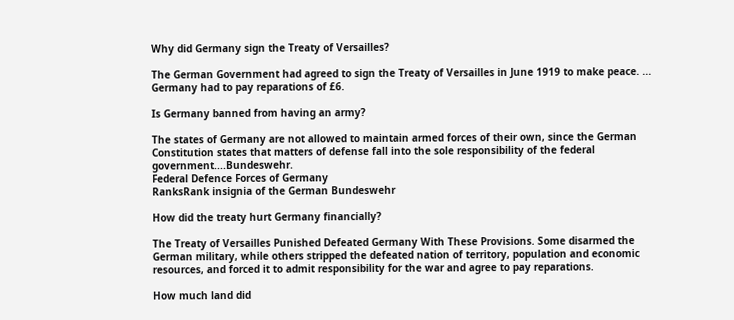Why did Germany sign the Treaty of Versailles?

The German Government had agreed to sign the Treaty of Versailles in June 1919 to make peace. ... Germany had to pay reparations of £6.

Is Germany banned from having an army?

The states of Germany are not allowed to maintain armed forces of their own, since the German Constitution states that matters of defense fall into the sole responsibility of the federal government....Bundeswehr.
Federal Defence Forces of Germany
RanksRank insignia of the German Bundeswehr

How did the treaty hurt Germany financially?

The Treaty of Versailles Punished Defeated Germany With These Provisions. Some disarmed the German military, while others stripped the defeated nation of territory, population and economic resources, and forced it to admit responsibility for the war and agree to pay reparations.

How much land did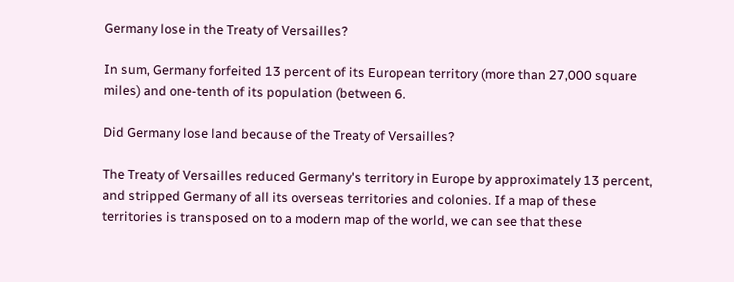Germany lose in the Treaty of Versailles?

In sum, Germany forfeited 13 percent of its European territory (more than 27,000 square miles) and one-tenth of its population (between 6.

Did Germany lose land because of the Treaty of Versailles?

The Treaty of Versailles reduced Germany's territory in Europe by approximately 13 percent, and stripped Germany of all its overseas territories and colonies. If a map of these territories is transposed on to a modern map of the world, we can see that these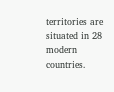territories are situated in 28 modern countries.